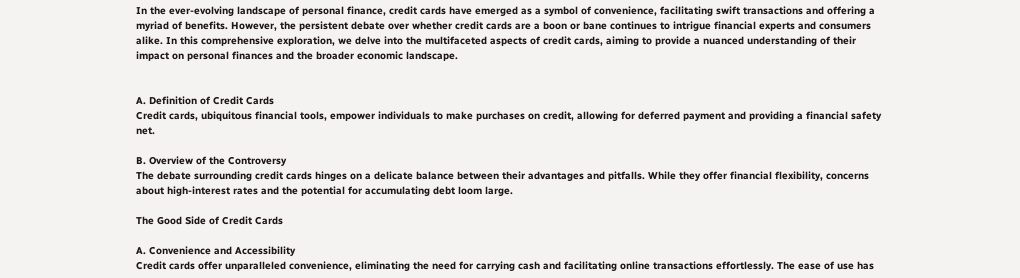In the ever-evolving landscape of personal finance, credit cards have emerged as a symbol of convenience, facilitating swift transactions and offering a myriad of benefits. However, the persistent debate over whether credit cards are a boon or bane continues to intrigue financial experts and consumers alike. In this comprehensive exploration, we delve into the multifaceted aspects of credit cards, aiming to provide a nuanced understanding of their impact on personal finances and the broader economic landscape.


A. Definition of Credit Cards
Credit cards, ubiquitous financial tools, empower individuals to make purchases on credit, allowing for deferred payment and providing a financial safety net.

B. Overview of the Controversy
The debate surrounding credit cards hinges on a delicate balance between their advantages and pitfalls. While they offer financial flexibility, concerns about high-interest rates and the potential for accumulating debt loom large.

The Good Side of Credit Cards

A. Convenience and Accessibility
Credit cards offer unparalleled convenience, eliminating the need for carrying cash and facilitating online transactions effortlessly. The ease of use has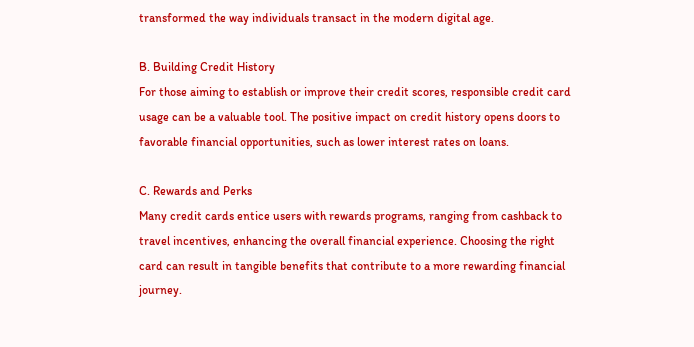transformed the way individuals transact in the modern digital age.

B. Building Credit History
For those aiming to establish or improve their credit scores, responsible credit card usage can be a valuable tool. The positive impact on credit history opens doors to favorable financial opportunities, such as lower interest rates on loans.

C. Rewards and Perks
Many credit cards entice users with rewards programs, ranging from cashback to travel incentives, enhancing the overall financial experience. Choosing the right card can result in tangible benefits that contribute to a more rewarding financial journey.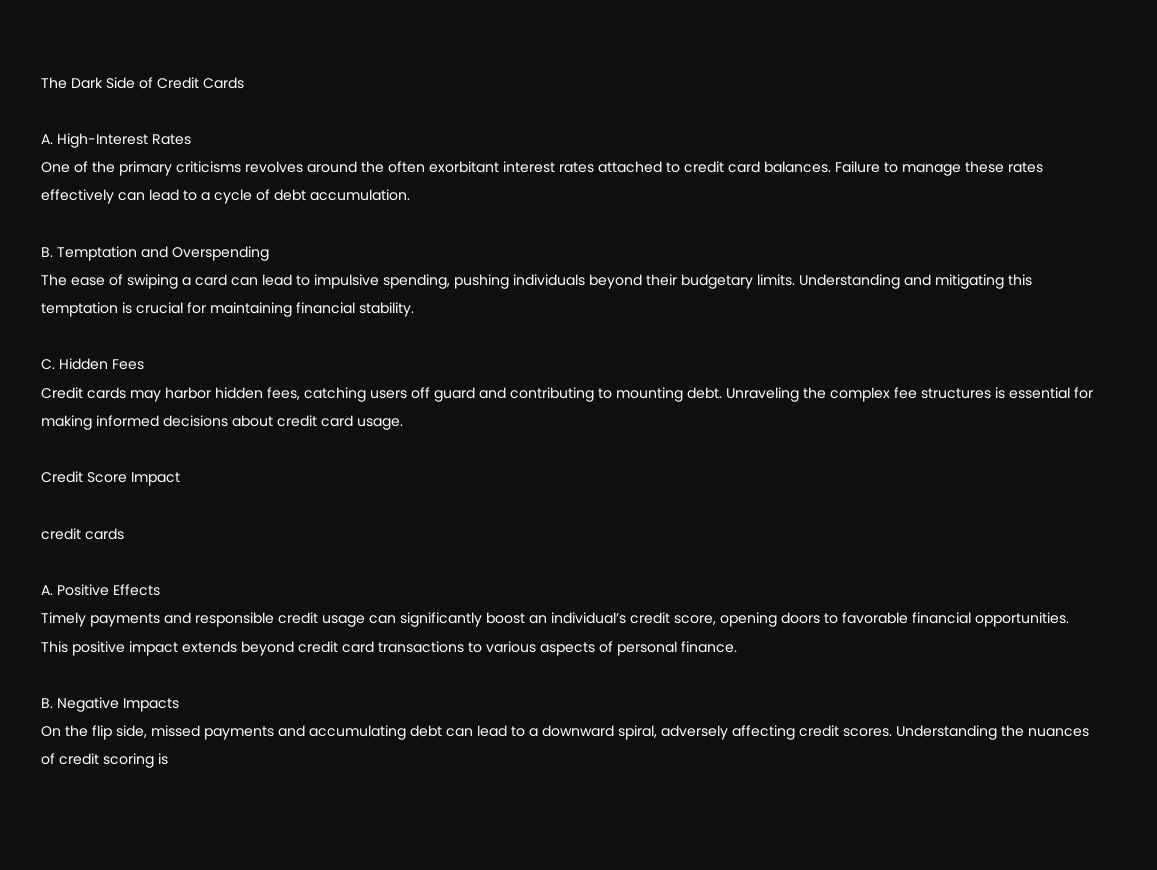The Dark Side of Credit Cards

A. High-Interest Rates
One of the primary criticisms revolves around the often exorbitant interest rates attached to credit card balances. Failure to manage these rates effectively can lead to a cycle of debt accumulation.

B. Temptation and Overspending
The ease of swiping a card can lead to impulsive spending, pushing individuals beyond their budgetary limits. Understanding and mitigating this temptation is crucial for maintaining financial stability.

C. Hidden Fees
Credit cards may harbor hidden fees, catching users off guard and contributing to mounting debt. Unraveling the complex fee structures is essential for making informed decisions about credit card usage.

Credit Score Impact

credit cards

A. Positive Effects
Timely payments and responsible credit usage can significantly boost an individual’s credit score, opening doors to favorable financial opportunities. This positive impact extends beyond credit card transactions to various aspects of personal finance.

B. Negative Impacts
On the flip side, missed payments and accumulating debt can lead to a downward spiral, adversely affecting credit scores. Understanding the nuances of credit scoring is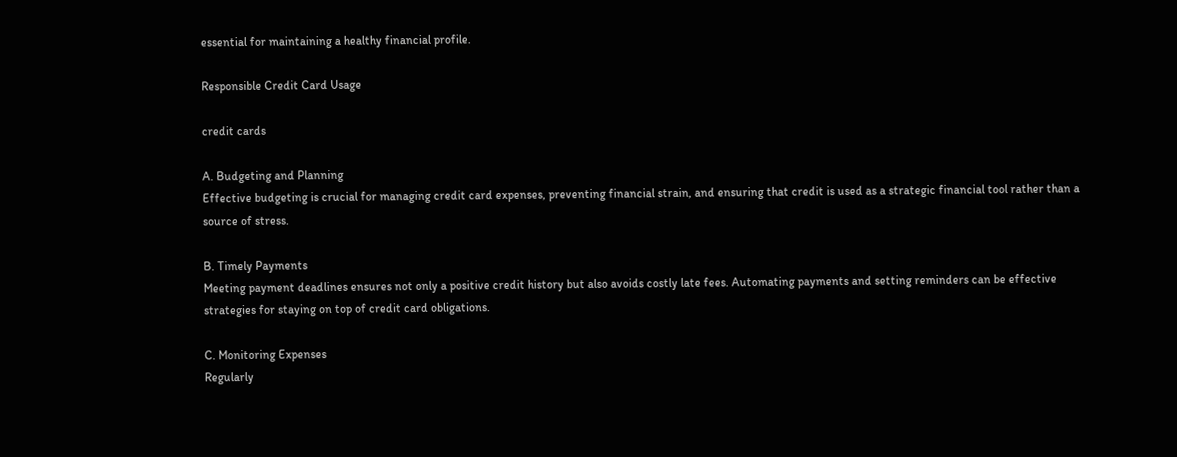essential for maintaining a healthy financial profile.

Responsible Credit Card Usage

credit cards

A. Budgeting and Planning
Effective budgeting is crucial for managing credit card expenses, preventing financial strain, and ensuring that credit is used as a strategic financial tool rather than a source of stress.

B. Timely Payments
Meeting payment deadlines ensures not only a positive credit history but also avoids costly late fees. Automating payments and setting reminders can be effective strategies for staying on top of credit card obligations.

C. Monitoring Expenses
Regularly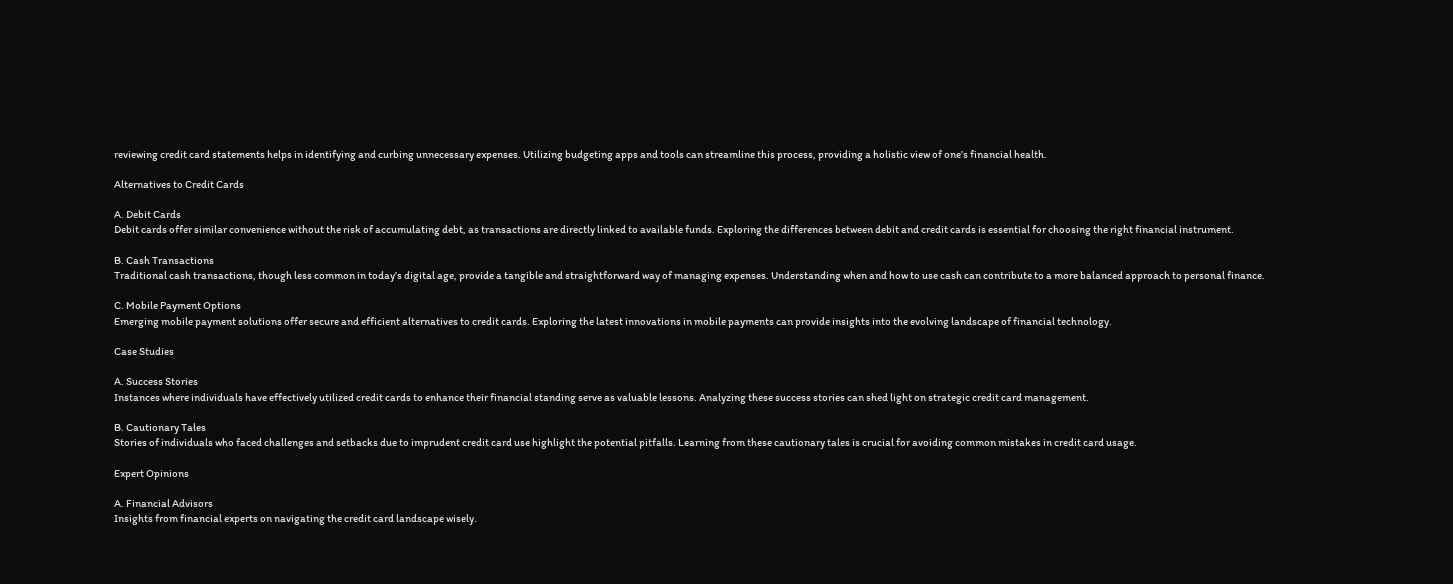reviewing credit card statements helps in identifying and curbing unnecessary expenses. Utilizing budgeting apps and tools can streamline this process, providing a holistic view of one’s financial health.

Alternatives to Credit Cards

A. Debit Cards
Debit cards offer similar convenience without the risk of accumulating debt, as transactions are directly linked to available funds. Exploring the differences between debit and credit cards is essential for choosing the right financial instrument.

B. Cash Transactions
Traditional cash transactions, though less common in today’s digital age, provide a tangible and straightforward way of managing expenses. Understanding when and how to use cash can contribute to a more balanced approach to personal finance.

C. Mobile Payment Options
Emerging mobile payment solutions offer secure and efficient alternatives to credit cards. Exploring the latest innovations in mobile payments can provide insights into the evolving landscape of financial technology.

Case Studies

A. Success Stories
Instances where individuals have effectively utilized credit cards to enhance their financial standing serve as valuable lessons. Analyzing these success stories can shed light on strategic credit card management.

B. Cautionary Tales
Stories of individuals who faced challenges and setbacks due to imprudent credit card use highlight the potential pitfalls. Learning from these cautionary tales is crucial for avoiding common mistakes in credit card usage.

Expert Opinions

A. Financial Advisors
Insights from financial experts on navigating the credit card landscape wisely.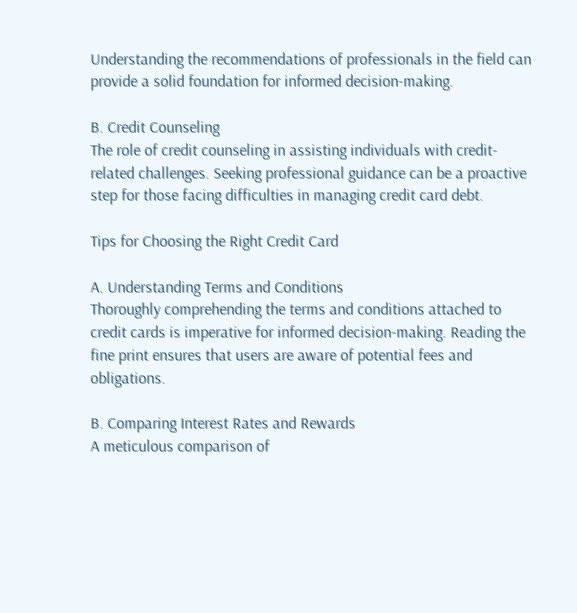Understanding the recommendations of professionals in the field can provide a solid foundation for informed decision-making.

B. Credit Counseling
The role of credit counseling in assisting individuals with credit-related challenges. Seeking professional guidance can be a proactive step for those facing difficulties in managing credit card debt.

Tips for Choosing the Right Credit Card

A. Understanding Terms and Conditions
Thoroughly comprehending the terms and conditions attached to credit cards is imperative for informed decision-making. Reading the fine print ensures that users are aware of potential fees and obligations.

B. Comparing Interest Rates and Rewards
A meticulous comparison of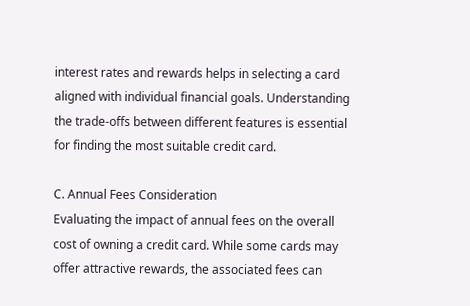interest rates and rewards helps in selecting a card aligned with individual financial goals. Understanding the trade-offs between different features is essential for finding the most suitable credit card.

C. Annual Fees Consideration
Evaluating the impact of annual fees on the overall cost of owning a credit card. While some cards may offer attractive rewards, the associated fees can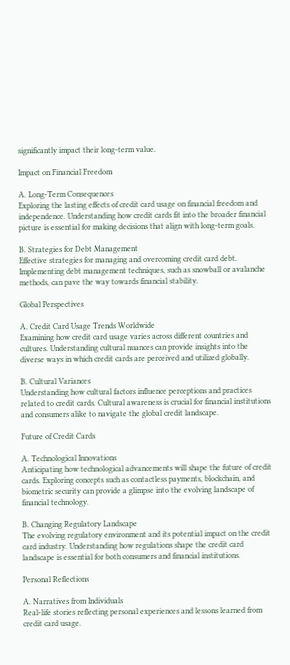significantly impact their long-term value.

Impact on Financial Freedom

A. Long-Term Consequences
Exploring the lasting effects of credit card usage on financial freedom and independence. Understanding how credit cards fit into the broader financial picture is essential for making decisions that align with long-term goals.

B. Strategies for Debt Management
Effective strategies for managing and overcoming credit card debt. Implementing debt management techniques, such as snowball or avalanche methods, can pave the way towards financial stability.

Global Perspectives

A. Credit Card Usage Trends Worldwide
Examining how credit card usage varies across different countries and cultures. Understanding cultural nuances can provide insights into the diverse ways in which credit cards are perceived and utilized globally.

B. Cultural Variances
Understanding how cultural factors influence perceptions and practices related to credit cards. Cultural awareness is crucial for financial institutions and consumers alike to navigate the global credit landscape.

Future of Credit Cards

A. Technological Innovations
Anticipating how technological advancements will shape the future of credit cards. Exploring concepts such as contactless payments, blockchain, and biometric security can provide a glimpse into the evolving landscape of financial technology.

B. Changing Regulatory Landscape
The evolving regulatory environment and its potential impact on the credit card industry. Understanding how regulations shape the credit card landscape is essential for both consumers and financial institutions.

Personal Reflections

A. Narratives from Individuals
Real-life stories reflecting personal experiences and lessons learned from credit card usage.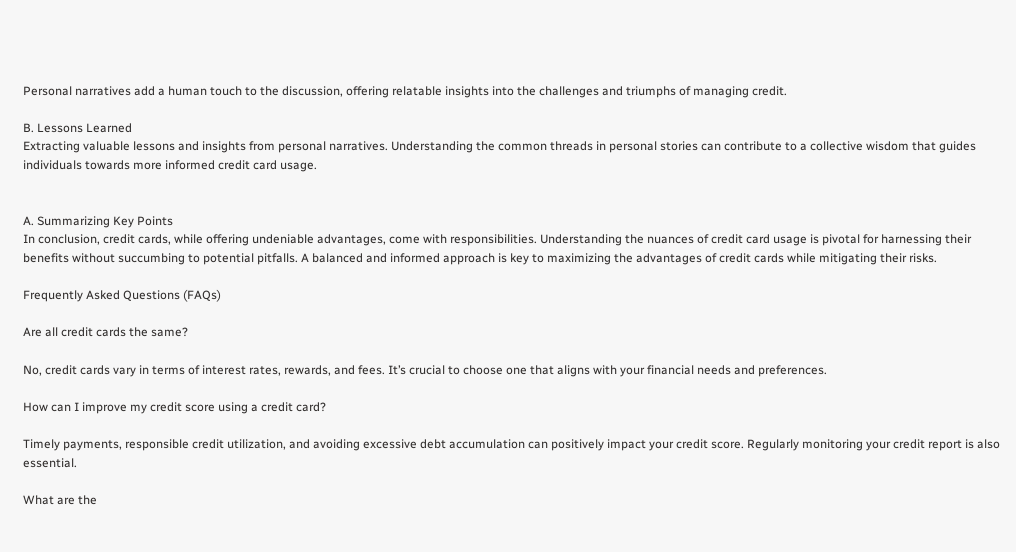Personal narratives add a human touch to the discussion, offering relatable insights into the challenges and triumphs of managing credit.

B. Lessons Learned
Extracting valuable lessons and insights from personal narratives. Understanding the common threads in personal stories can contribute to a collective wisdom that guides individuals towards more informed credit card usage.


A. Summarizing Key Points
In conclusion, credit cards, while offering undeniable advantages, come with responsibilities. Understanding the nuances of credit card usage is pivotal for harnessing their benefits without succumbing to potential pitfalls. A balanced and informed approach is key to maximizing the advantages of credit cards while mitigating their risks.

Frequently Asked Questions (FAQs)

Are all credit cards the same?

No, credit cards vary in terms of interest rates, rewards, and fees. It’s crucial to choose one that aligns with your financial needs and preferences.

How can I improve my credit score using a credit card?

Timely payments, responsible credit utilization, and avoiding excessive debt accumulation can positively impact your credit score. Regularly monitoring your credit report is also essential.

What are the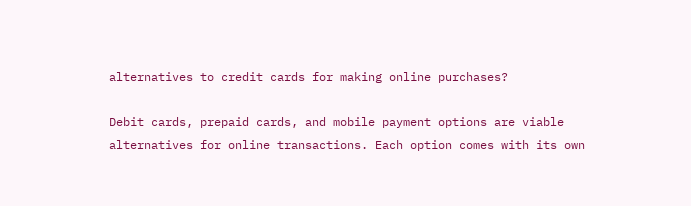alternatives to credit cards for making online purchases?

Debit cards, prepaid cards, and mobile payment options are viable alternatives for online transactions. Each option comes with its own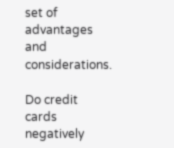set of advantages and considerations.

Do credit cards negatively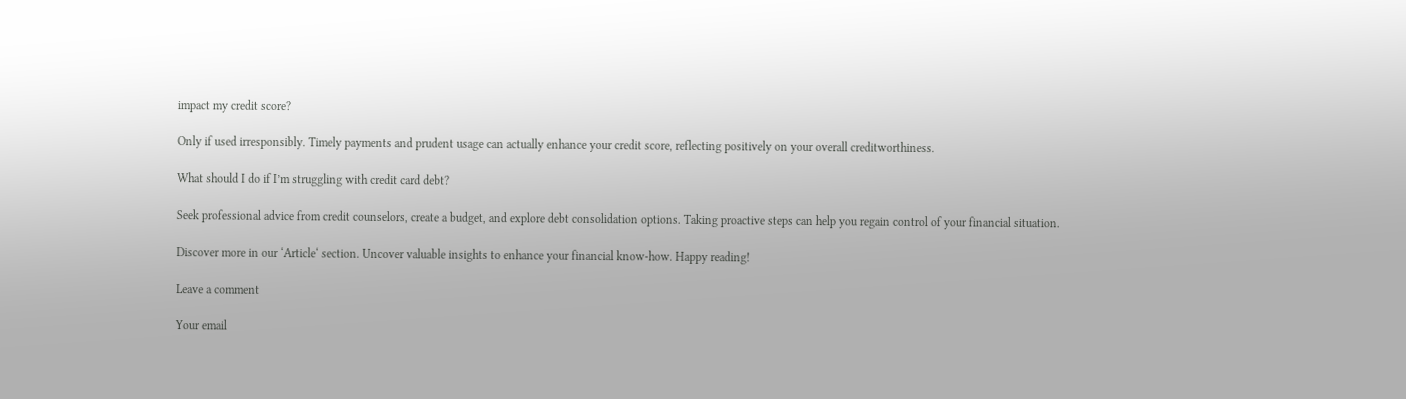impact my credit score?

Only if used irresponsibly. Timely payments and prudent usage can actually enhance your credit score, reflecting positively on your overall creditworthiness.

What should I do if I’m struggling with credit card debt?

Seek professional advice from credit counselors, create a budget, and explore debt consolidation options. Taking proactive steps can help you regain control of your financial situation.

Discover more in our ‘Article‘ section. Uncover valuable insights to enhance your financial know-how. Happy reading!

Leave a comment

Your email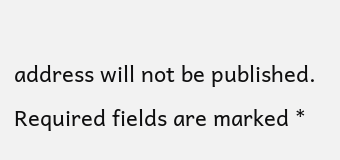address will not be published. Required fields are marked *